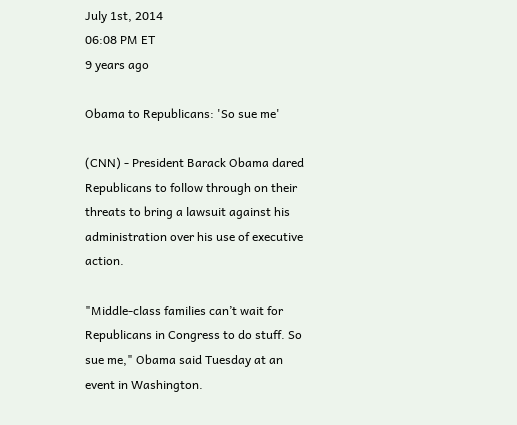July 1st, 2014
06:08 PM ET
9 years ago

Obama to Republicans: 'So sue me'

(CNN) - President Barack Obama dared Republicans to follow through on their threats to bring a lawsuit against his administration over his use of executive action.

"Middle-class families can’t wait for Republicans in Congress to do stuff. So sue me," Obama said Tuesday at an event in Washington.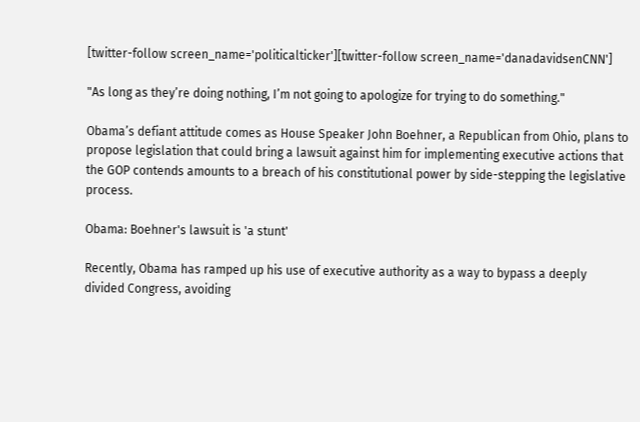[twitter-follow screen_name='politicalticker'][twitter-follow screen_name='danadavidsenCNN']

"As long as they’re doing nothing, I’m not going to apologize for trying to do something."

Obama’s defiant attitude comes as House Speaker John Boehner, a Republican from Ohio, plans to propose legislation that could bring a lawsuit against him for implementing executive actions that the GOP contends amounts to a breach of his constitutional power by side-stepping the legislative process.

Obama: Boehner's lawsuit is 'a stunt'

Recently, Obama has ramped up his use of executive authority as a way to bypass a deeply divided Congress, avoiding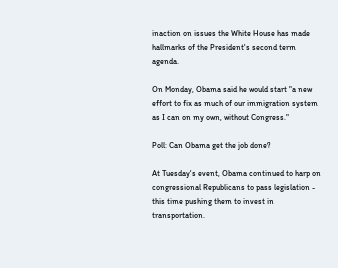inaction on issues the White House has made hallmarks of the President's second term agenda.

On Monday, Obama said he would start "a new effort to fix as much of our immigration system as I can on my own, without Congress."

Poll: Can Obama get the job done?

At Tuesday's event, Obama continued to harp on congressional Republicans to pass legislation - this time pushing them to invest in transportation.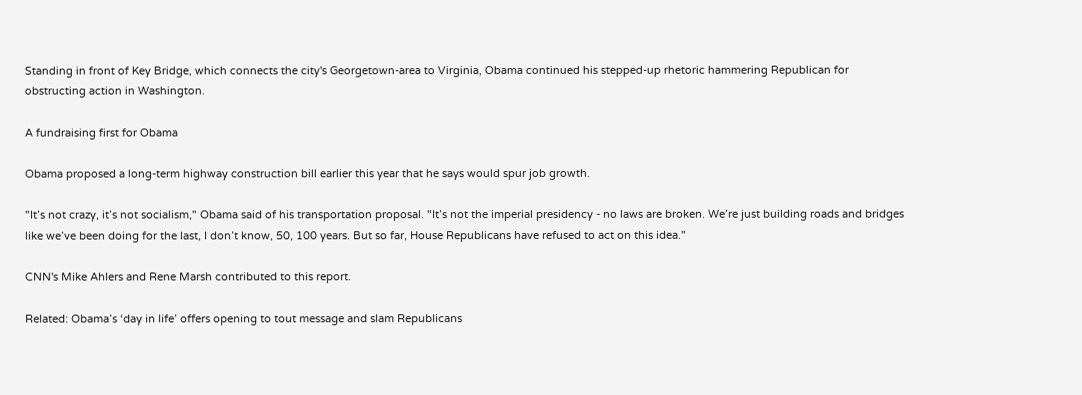Standing in front of Key Bridge, which connects the city's Georgetown-area to Virginia, Obama continued his stepped-up rhetoric hammering Republican for obstructing action in Washington.

A fundraising first for Obama

Obama proposed a long-term highway construction bill earlier this year that he says would spur job growth.

"It’s not crazy, it’s not socialism," Obama said of his transportation proposal. "It’s not the imperial presidency - no laws are broken. We’re just building roads and bridges like we’ve been doing for the last, I don’t know, 50, 100 years. But so far, House Republicans have refused to act on this idea."

CNN's Mike Ahlers and Rene Marsh contributed to this report.

Related: Obama’s ‘day in life’ offers opening to tout message and slam Republicans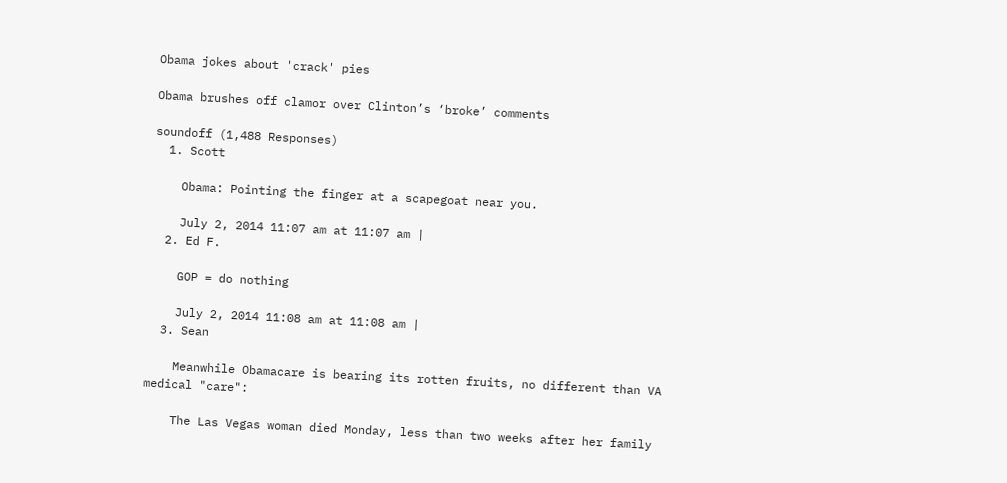Obama jokes about 'crack' pies

Obama brushes off clamor over Clinton’s ‘broke’ comments

soundoff (1,488 Responses)
  1. Scott

    Obama: Pointing the finger at a scapegoat near you.

    July 2, 2014 11:07 am at 11:07 am |
  2. Ed F.

    GOP = do nothing

    July 2, 2014 11:08 am at 11:08 am |
  3. Sean

    Meanwhile Obamacare is bearing its rotten fruits, no different than VA medical "care":

    The Las Vegas woman died Monday, less than two weeks after her family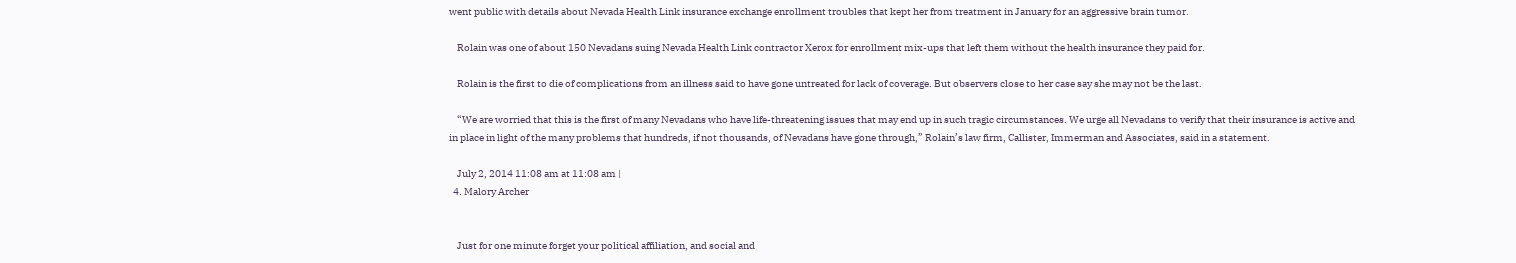went public with details about Nevada Health Link insurance exchange enrollment troubles that kept her from treatment in January for an aggressive brain tumor.

    Rolain was one of about 150 Nevadans suing Nevada Health Link contractor Xerox for enrollment mix-ups that left them without the health insurance they paid for.

    Rolain is the first to die of complications from an illness said to have gone untreated for lack of coverage. But observers close to her case say she may not be the last.

    “We are worried that this is the first of many Nevadans who have life-threatening issues that may end up in such tragic circumstances. We urge all Nevadans to verify that their insurance is active and in place in light of the many problems that hundreds, if not thousands, of Nevadans have gone through,” Rolain’s law firm, Callister, Immerman and Associates, said in a statement.

    July 2, 2014 11:08 am at 11:08 am |
  4. Malory Archer


    Just for one minute forget your political affiliation, and social and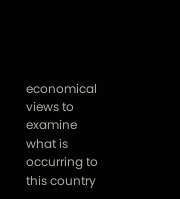economical views to examine what is occurring to this country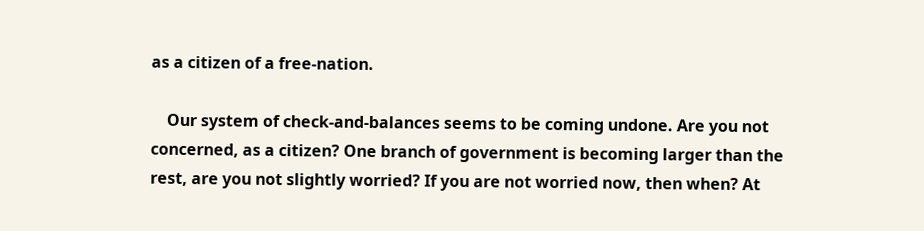as a citizen of a free-nation.

    Our system of check-and-balances seems to be coming undone. Are you not concerned, as a citizen? One branch of government is becoming larger than the rest, are you not slightly worried? If you are not worried now, then when? At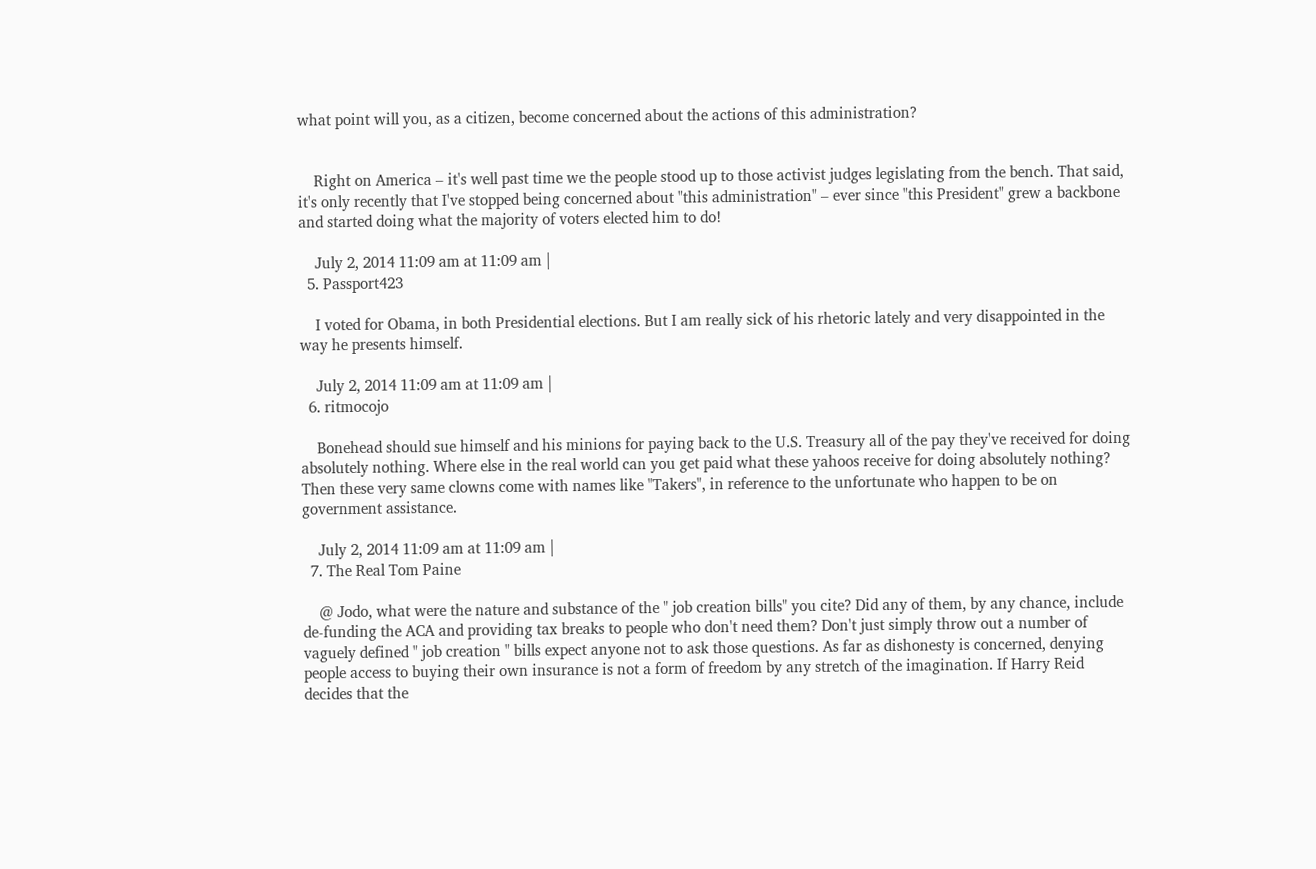what point will you, as a citizen, become concerned about the actions of this administration?


    Right on America – it's well past time we the people stood up to those activist judges legislating from the bench. That said, it's only recently that I've stopped being concerned about "this administration" – ever since "this President" grew a backbone and started doing what the majority of voters elected him to do!

    July 2, 2014 11:09 am at 11:09 am |
  5. Passport423

    I voted for Obama, in both Presidential elections. But I am really sick of his rhetoric lately and very disappointed in the way he presents himself.

    July 2, 2014 11:09 am at 11:09 am |
  6. ritmocojo

    Bonehead should sue himself and his minions for paying back to the U.S. Treasury all of the pay they've received for doing absolutely nothing. Where else in the real world can you get paid what these yahoos receive for doing absolutely nothing? Then these very same clowns come with names like "Takers", in reference to the unfortunate who happen to be on government assistance.

    July 2, 2014 11:09 am at 11:09 am |
  7. The Real Tom Paine

    @ Jodo, what were the nature and substance of the " job creation bills" you cite? Did any of them, by any chance, include de-funding the ACA and providing tax breaks to people who don't need them? Don't just simply throw out a number of vaguely defined " job creation " bills expect anyone not to ask those questions. As far as dishonesty is concerned, denying people access to buying their own insurance is not a form of freedom by any stretch of the imagination. If Harry Reid decides that the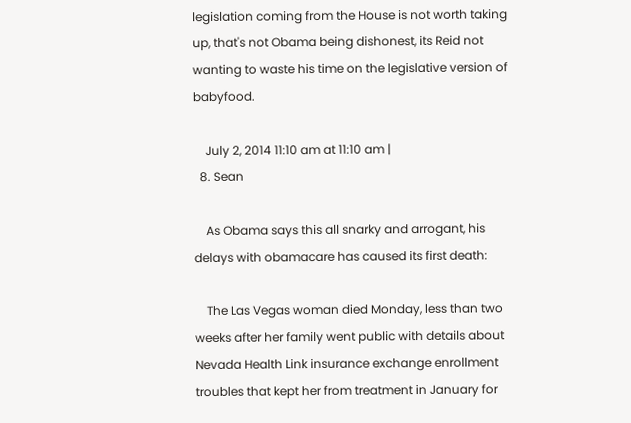legislation coming from the House is not worth taking up, that's not Obama being dishonest, its Reid not wanting to waste his time on the legislative version of babyfood.

    July 2, 2014 11:10 am at 11:10 am |
  8. Sean

    As Obama says this all snarky and arrogant, his delays with obamacare has caused its first death:

    The Las Vegas woman died Monday, less than two weeks after her family went public with details about Nevada Health Link insurance exchange enrollment troubles that kept her from treatment in January for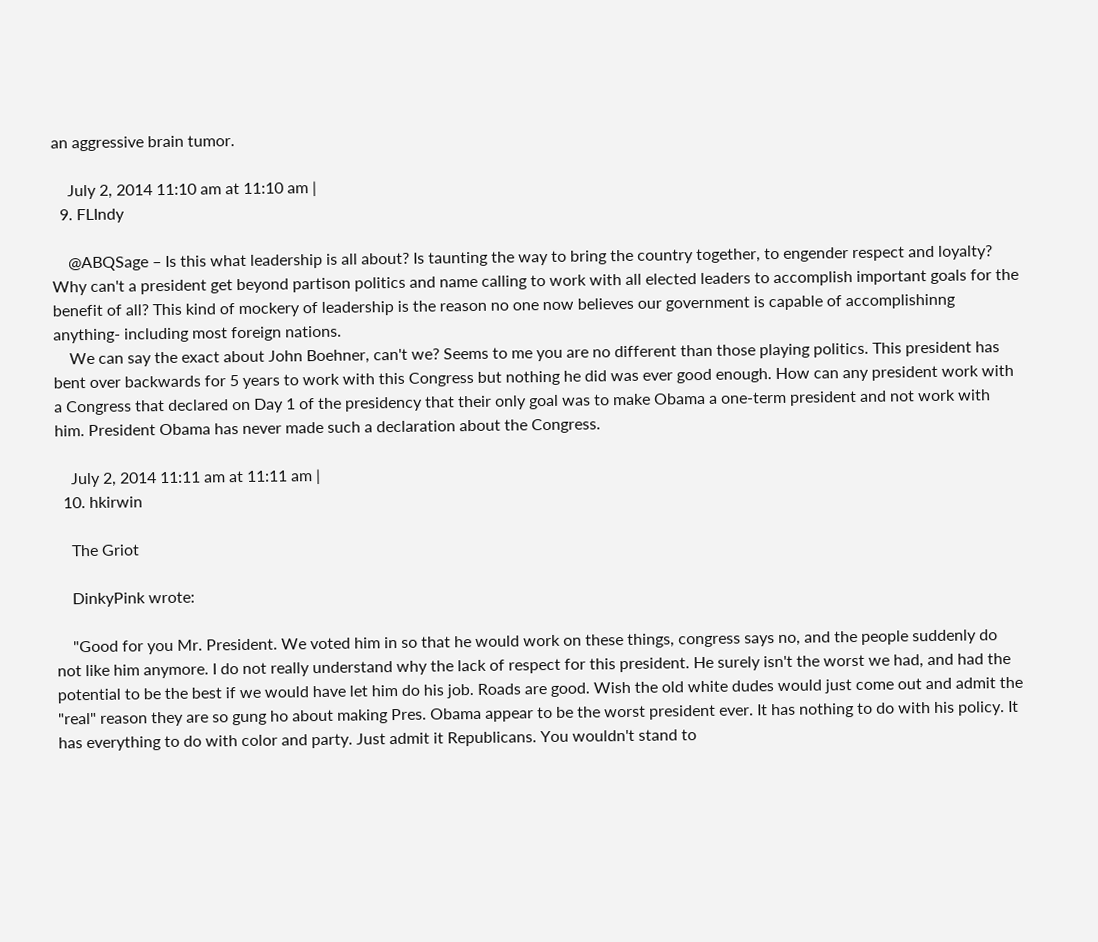an aggressive brain tumor.

    July 2, 2014 11:10 am at 11:10 am |
  9. FLIndy

    @ABQSage – Is this what leadership is all about? Is taunting the way to bring the country together, to engender respect and loyalty? Why can't a president get beyond partison politics and name calling to work with all elected leaders to accomplish important goals for the benefit of all? This kind of mockery of leadership is the reason no one now believes our government is capable of accomplishinng anything- including most foreign nations.
    We can say the exact about John Boehner, can't we? Seems to me you are no different than those playing politics. This president has bent over backwards for 5 years to work with this Congress but nothing he did was ever good enough. How can any president work with a Congress that declared on Day 1 of the presidency that their only goal was to make Obama a one-term president and not work with him. President Obama has never made such a declaration about the Congress.

    July 2, 2014 11:11 am at 11:11 am |
  10. hkirwin

    The Griot

    DinkyPink wrote:

    "Good for you Mr. President. We voted him in so that he would work on these things, congress says no, and the people suddenly do not like him anymore. I do not really understand why the lack of respect for this president. He surely isn't the worst we had, and had the potential to be the best if we would have let him do his job. Roads are good. Wish the old white dudes would just come out and admit the "real" reason they are so gung ho about making Pres. Obama appear to be the worst president ever. It has nothing to do with his policy. It has everything to do with color and party. Just admit it Republicans. You wouldn't stand to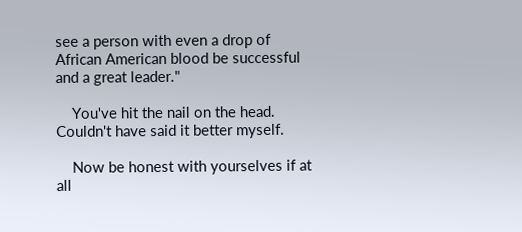see a person with even a drop of African American blood be successful and a great leader."

    You've hit the nail on the head. Couldn't have said it better myself.

    Now be honest with yourselves if at all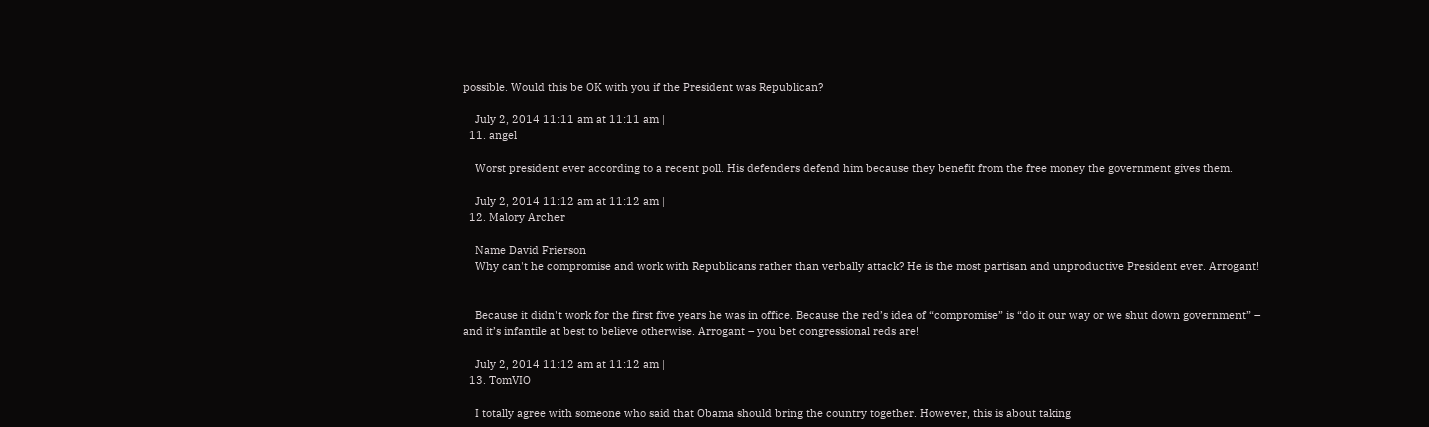possible. Would this be OK with you if the President was Republican?

    July 2, 2014 11:11 am at 11:11 am |
  11. angel

    Worst president ever according to a recent poll. His defenders defend him because they benefit from the free money the government gives them.

    July 2, 2014 11:12 am at 11:12 am |
  12. Malory Archer

    Name David Frierson
    Why can't he compromise and work with Republicans rather than verbally attack? He is the most partisan and unproductive President ever. Arrogant!


    Because it didn't work for the first five years he was in office. Because the red’s idea of “compromise” is “do it our way or we shut down government” – and it’s infantile at best to believe otherwise. Arrogant – you bet congressional reds are!

    July 2, 2014 11:12 am at 11:12 am |
  13. TomVIO

    I totally agree with someone who said that Obama should bring the country together. However, this is about taking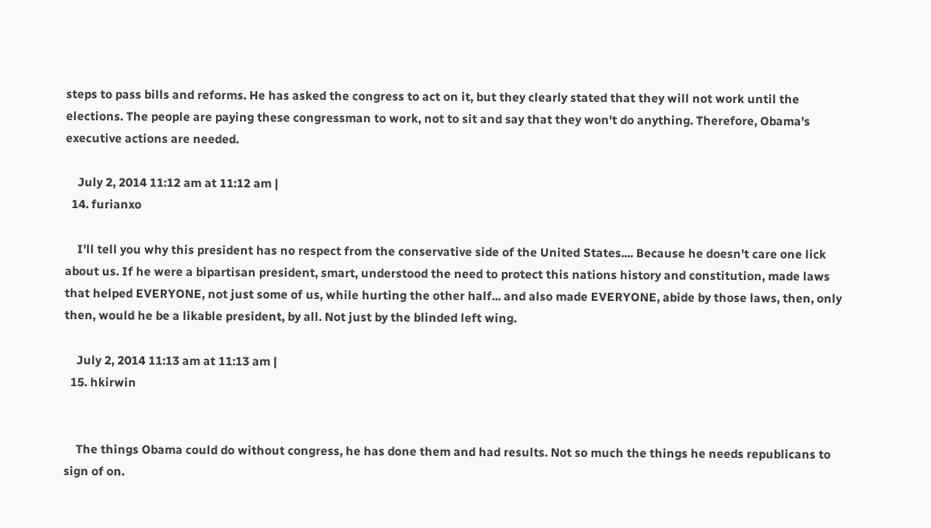steps to pass bills and reforms. He has asked the congress to act on it, but they clearly stated that they will not work until the elections. The people are paying these congressman to work, not to sit and say that they won't do anything. Therefore, Obama's executive actions are needed.

    July 2, 2014 11:12 am at 11:12 am |
  14. furianxo

    I'll tell you why this president has no respect from the conservative side of the United States.... Because he doesn't care one lick about us. If he were a bipartisan president, smart, understood the need to protect this nations history and constitution, made laws that helped EVERYONE, not just some of us, while hurting the other half... and also made EVERYONE, abide by those laws, then, only then, would he be a likable president, by all. Not just by the blinded left wing.

    July 2, 2014 11:13 am at 11:13 am |
  15. hkirwin


    The things Obama could do without congress, he has done them and had results. Not so much the things he needs republicans to sign of on.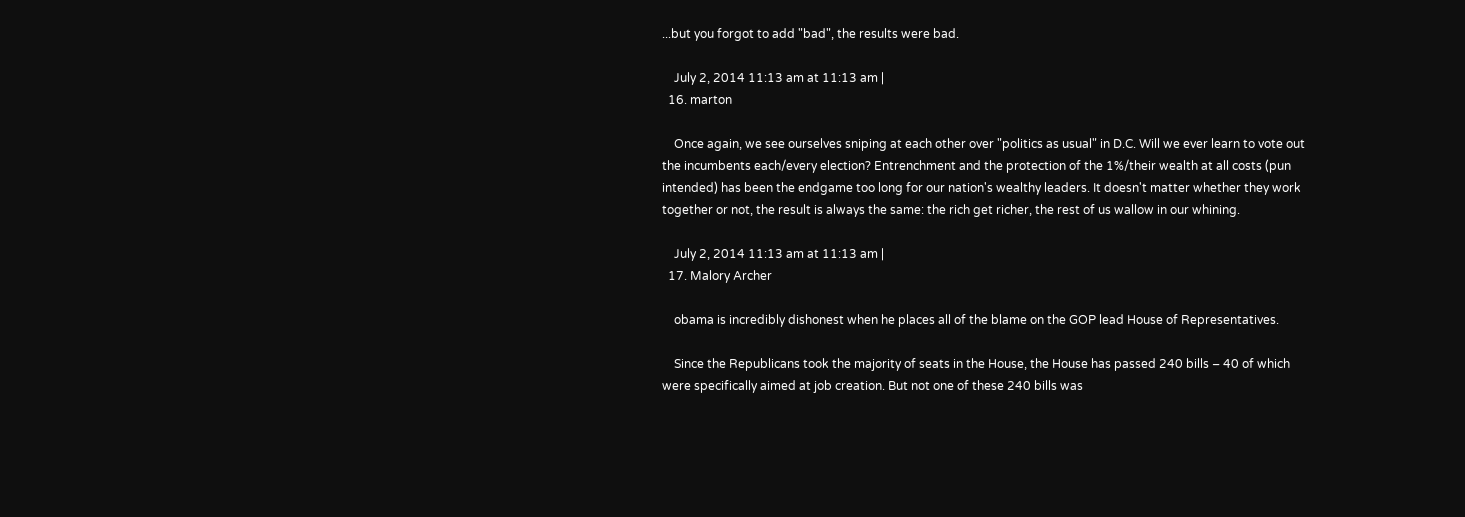...but you forgot to add "bad", the results were bad.

    July 2, 2014 11:13 am at 11:13 am |
  16. marton

    Once again, we see ourselves sniping at each other over "politics as usual" in D.C. Will we ever learn to vote out the incumbents each/every election? Entrenchment and the protection of the 1%/their wealth at all costs (pun intended) has been the endgame too long for our nation's wealthy leaders. It doesn't matter whether they work together or not, the result is always the same: the rich get richer, the rest of us wallow in our whining.

    July 2, 2014 11:13 am at 11:13 am |
  17. Malory Archer

    obama is incredibly dishonest when he places all of the blame on the GOP lead House of Representatives.

    Since the Republicans took the majority of seats in the House, the House has passed 240 bills – 40 of which were specifically aimed at job creation. But not one of these 240 bills was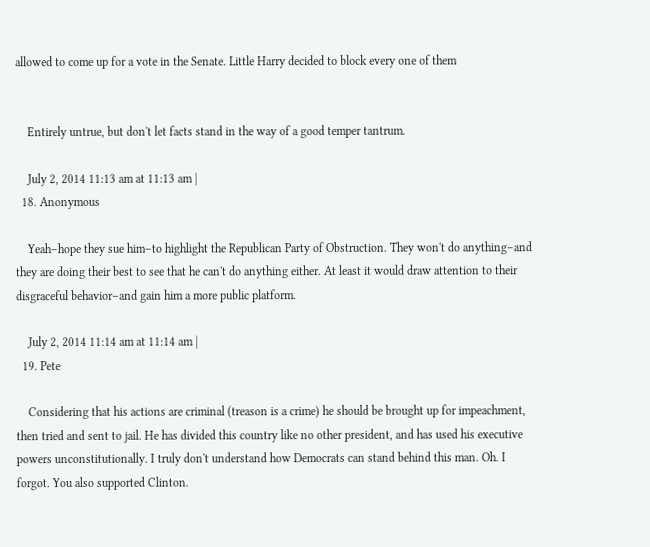allowed to come up for a vote in the Senate. Little Harry decided to block every one of them


    Entirely untrue, but don't let facts stand in the way of a good temper tantrum.

    July 2, 2014 11:13 am at 11:13 am |
  18. Anonymous

    Yeah–hope they sue him–to highlight the Republican Party of Obstruction. They won't do anything–and they are doing their best to see that he can't do anything either. At least it would draw attention to their disgraceful behavior–and gain him a more public platform.

    July 2, 2014 11:14 am at 11:14 am |
  19. Pete

    Considering that his actions are criminal (treason is a crime) he should be brought up for impeachment, then tried and sent to jail. He has divided this country like no other president, and has used his executive powers unconstitutionally. I truly don't understand how Democrats can stand behind this man. Oh. I forgot. You also supported Clinton.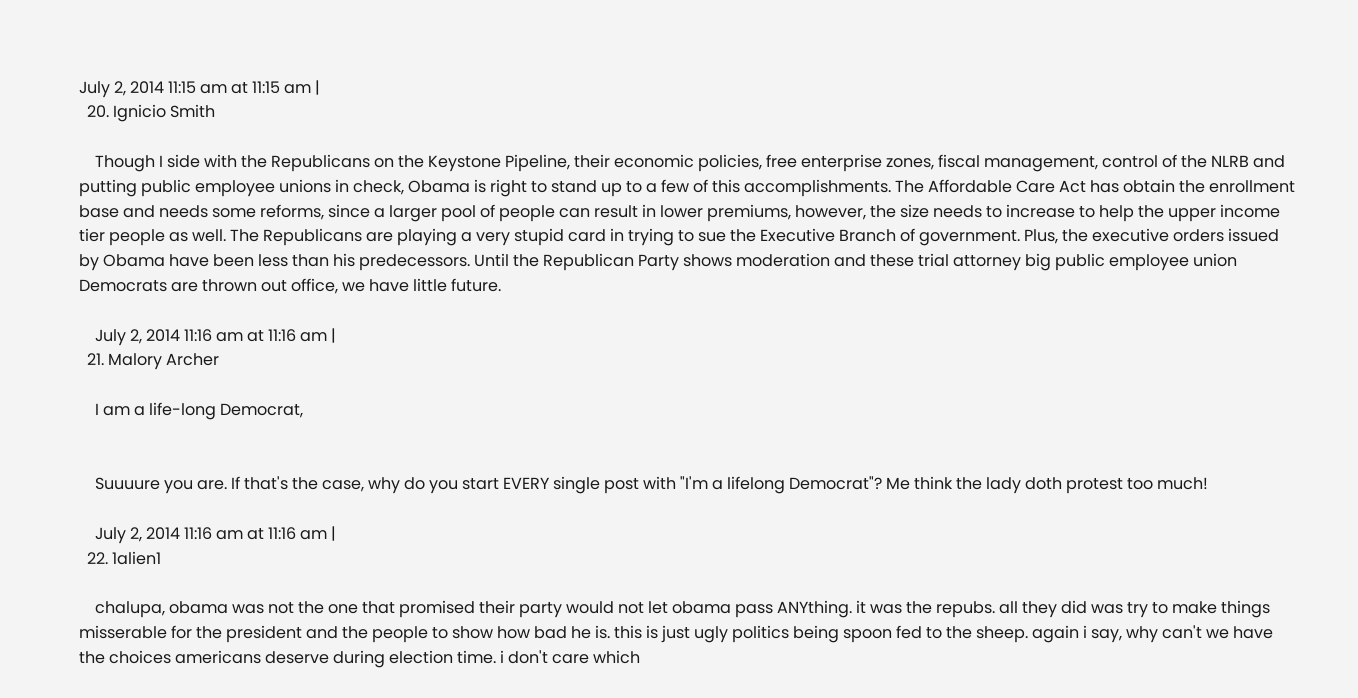July 2, 2014 11:15 am at 11:15 am |
  20. Ignicio Smith

    Though I side with the Republicans on the Keystone Pipeline, their economic policies, free enterprise zones, fiscal management, control of the NLRB and putting public employee unions in check, Obama is right to stand up to a few of this accomplishments. The Affordable Care Act has obtain the enrollment base and needs some reforms, since a larger pool of people can result in lower premiums, however, the size needs to increase to help the upper income tier people as well. The Republicans are playing a very stupid card in trying to sue the Executive Branch of government. Plus, the executive orders issued by Obama have been less than his predecessors. Until the Republican Party shows moderation and these trial attorney big public employee union Democrats are thrown out office, we have little future.

    July 2, 2014 11:16 am at 11:16 am |
  21. Malory Archer

    I am a life-long Democrat,


    Suuuure you are. If that's the case, why do you start EVERY single post with "I'm a lifelong Democrat"? Me think the lady doth protest too much!

    July 2, 2014 11:16 am at 11:16 am |
  22. 1alien1

    chalupa, obama was not the one that promised their party would not let obama pass ANYthing. it was the repubs. all they did was try to make things misserable for the president and the people to show how bad he is. this is just ugly politics being spoon fed to the sheep. again i say, why can't we have the choices americans deserve during election time. i don't care which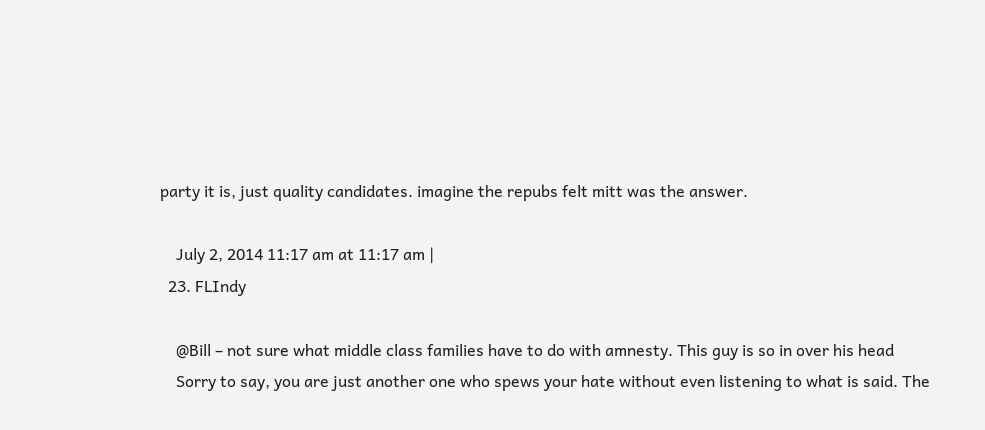party it is, just quality candidates. imagine the repubs felt mitt was the answer.

    July 2, 2014 11:17 am at 11:17 am |
  23. FLIndy

    @Bill – not sure what middle class families have to do with amnesty. This guy is so in over his head
    Sorry to say, you are just another one who spews your hate without even listening to what is said. The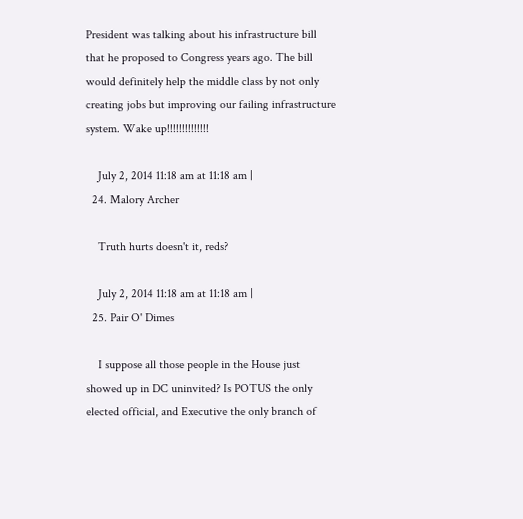President was talking about his infrastructure bill that he proposed to Congress years ago. The bill would definitely help the middle class by not only creating jobs but improving our failing infrastructure system. Wake up!!!!!!!!!!!!!!

    July 2, 2014 11:18 am at 11:18 am |
  24. Malory Archer

    Truth hurts doesn't it, reds?

    July 2, 2014 11:18 am at 11:18 am |
  25. Pair O' Dimes

    I suppose all those people in the House just showed up in DC uninvited? Is POTUS the only elected official, and Executive the only branch of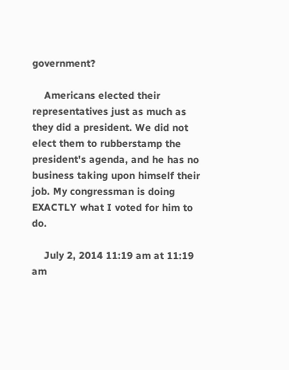government?

    Americans elected their representatives just as much as they did a president. We did not elect them to rubberstamp the president's agenda, and he has no business taking upon himself their job. My congressman is doing EXACTLY what I voted for him to do.

    July 2, 2014 11:19 am at 11:19 am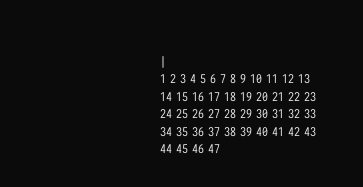|
1 2 3 4 5 6 7 8 9 10 11 12 13 14 15 16 17 18 19 20 21 22 23 24 25 26 27 28 29 30 31 32 33 34 35 36 37 38 39 40 41 42 43 44 45 46 47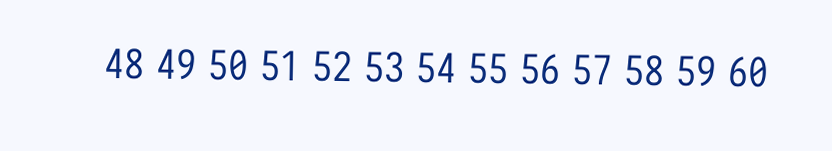48 49 50 51 52 53 54 55 56 57 58 59 60